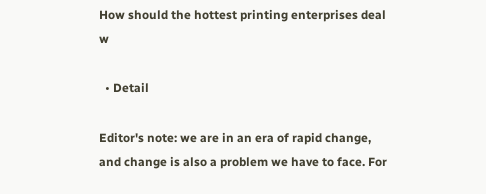How should the hottest printing enterprises deal w

  • Detail

Editor's note: we are in an era of rapid change, and change is also a problem we have to face. For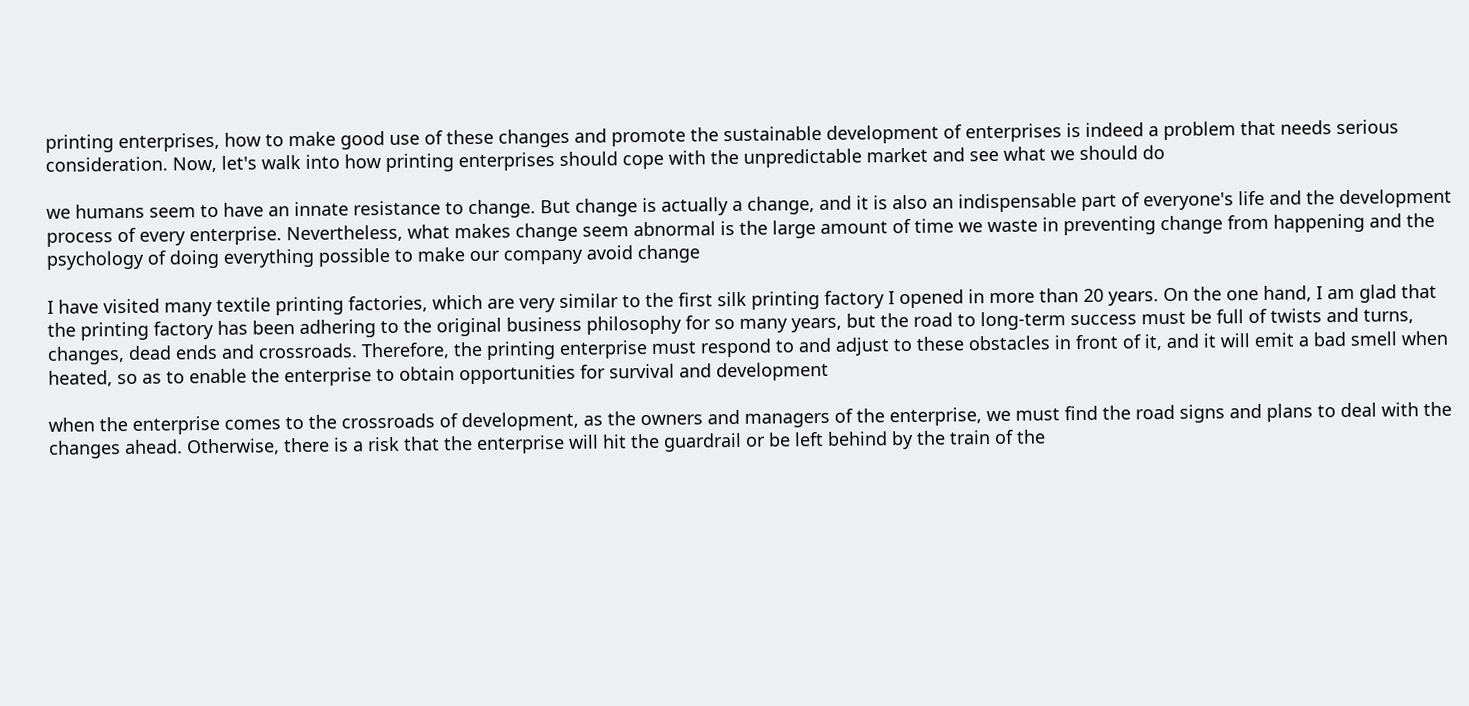printing enterprises, how to make good use of these changes and promote the sustainable development of enterprises is indeed a problem that needs serious consideration. Now, let's walk into how printing enterprises should cope with the unpredictable market and see what we should do

we humans seem to have an innate resistance to change. But change is actually a change, and it is also an indispensable part of everyone's life and the development process of every enterprise. Nevertheless, what makes change seem abnormal is the large amount of time we waste in preventing change from happening and the psychology of doing everything possible to make our company avoid change

I have visited many textile printing factories, which are very similar to the first silk printing factory I opened in more than 20 years. On the one hand, I am glad that the printing factory has been adhering to the original business philosophy for so many years, but the road to long-term success must be full of twists and turns, changes, dead ends and crossroads. Therefore, the printing enterprise must respond to and adjust to these obstacles in front of it, and it will emit a bad smell when heated, so as to enable the enterprise to obtain opportunities for survival and development

when the enterprise comes to the crossroads of development, as the owners and managers of the enterprise, we must find the road signs and plans to deal with the changes ahead. Otherwise, there is a risk that the enterprise will hit the guardrail or be left behind by the train of the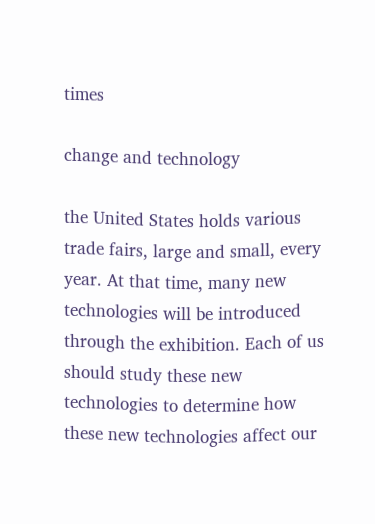times

change and technology

the United States holds various trade fairs, large and small, every year. At that time, many new technologies will be introduced through the exhibition. Each of us should study these new technologies to determine how these new technologies affect our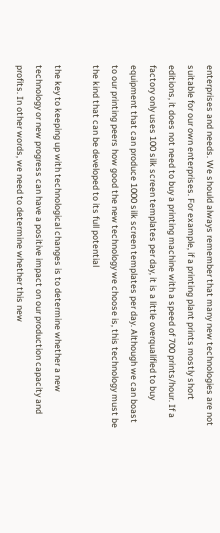enterprises and needs. We should always remember that many new technologies are not suitable for our own enterprises. For example, if a printing plant prints mostly short editions, it does not need to buy a printing machine with a speed of 700 prints/hour. If a factory only uses 100 silk screen templates per day, it is a little overqualified to buy equipment that can produce 1000 silk screen templates per day. Although we can boast to our printing peers how good the new technology we choose is, this technology must be the kind that can be developed to its full potential

the key to keeping up with technological changes is to determine whether a new technology or new progress can have a positive impact on our production capacity and profits. In other words, we need to determine whether this new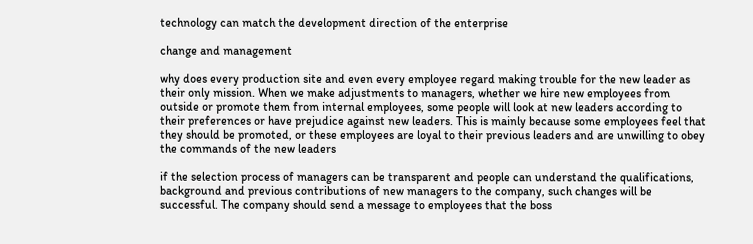technology can match the development direction of the enterprise

change and management

why does every production site and even every employee regard making trouble for the new leader as their only mission. When we make adjustments to managers, whether we hire new employees from outside or promote them from internal employees, some people will look at new leaders according to their preferences or have prejudice against new leaders. This is mainly because some employees feel that they should be promoted, or these employees are loyal to their previous leaders and are unwilling to obey the commands of the new leaders

if the selection process of managers can be transparent and people can understand the qualifications, background and previous contributions of new managers to the company, such changes will be successful. The company should send a message to employees that the boss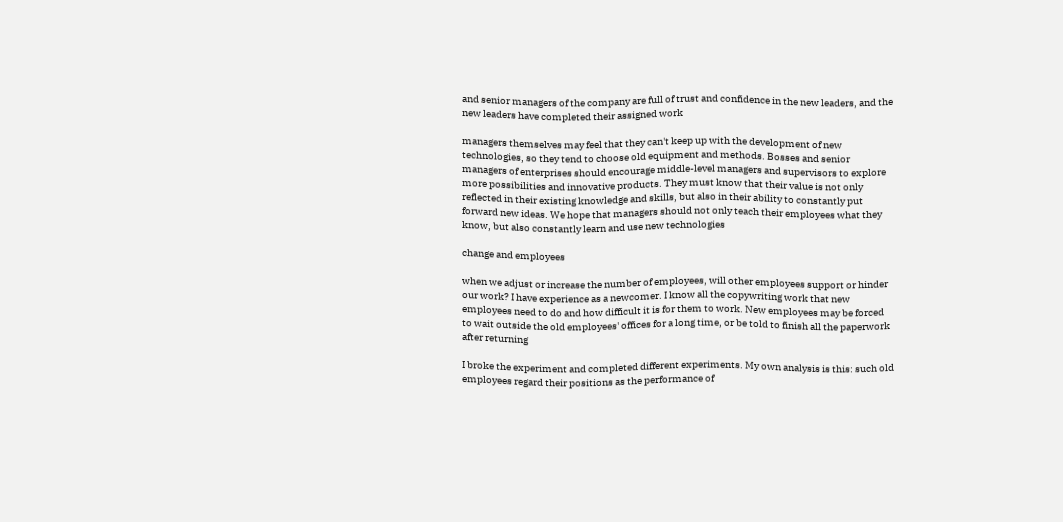and senior managers of the company are full of trust and confidence in the new leaders, and the new leaders have completed their assigned work

managers themselves may feel that they can't keep up with the development of new technologies, so they tend to choose old equipment and methods. Bosses and senior managers of enterprises should encourage middle-level managers and supervisors to explore more possibilities and innovative products. They must know that their value is not only reflected in their existing knowledge and skills, but also in their ability to constantly put forward new ideas. We hope that managers should not only teach their employees what they know, but also constantly learn and use new technologies

change and employees

when we adjust or increase the number of employees, will other employees support or hinder our work? I have experience as a newcomer. I know all the copywriting work that new employees need to do and how difficult it is for them to work. New employees may be forced to wait outside the old employees' offices for a long time, or be told to finish all the paperwork after returning

I broke the experiment and completed different experiments. My own analysis is this: such old employees regard their positions as the performance of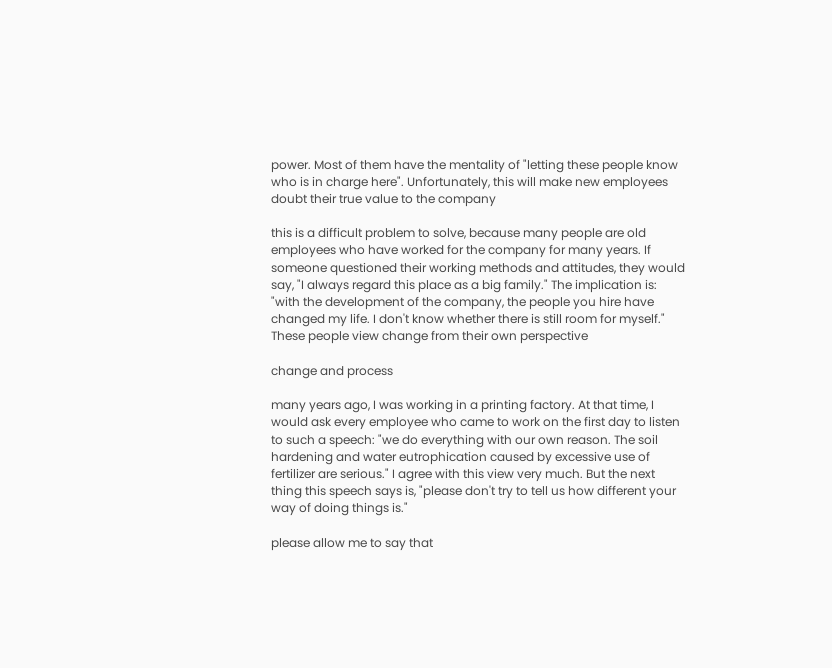power. Most of them have the mentality of "letting these people know who is in charge here". Unfortunately, this will make new employees doubt their true value to the company

this is a difficult problem to solve, because many people are old employees who have worked for the company for many years. If someone questioned their working methods and attitudes, they would say, "I always regard this place as a big family." The implication is: "with the development of the company, the people you hire have changed my life. I don't know whether there is still room for myself." These people view change from their own perspective

change and process

many years ago, I was working in a printing factory. At that time, I would ask every employee who came to work on the first day to listen to such a speech: "we do everything with our own reason. The soil hardening and water eutrophication caused by excessive use of fertilizer are serious." I agree with this view very much. But the next thing this speech says is, "please don't try to tell us how different your way of doing things is."

please allow me to say that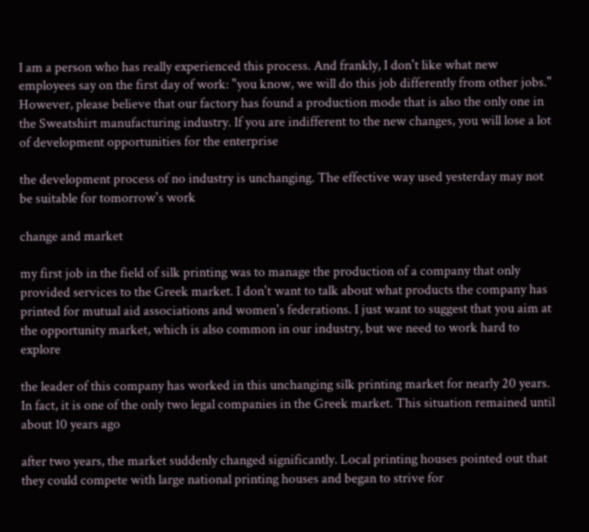I am a person who has really experienced this process. And frankly, I don't like what new employees say on the first day of work: "you know, we will do this job differently from other jobs." However, please believe that our factory has found a production mode that is also the only one in the Sweatshirt manufacturing industry. If you are indifferent to the new changes, you will lose a lot of development opportunities for the enterprise

the development process of no industry is unchanging. The effective way used yesterday may not be suitable for tomorrow's work

change and market

my first job in the field of silk printing was to manage the production of a company that only provided services to the Greek market. I don't want to talk about what products the company has printed for mutual aid associations and women's federations. I just want to suggest that you aim at the opportunity market, which is also common in our industry, but we need to work hard to explore

the leader of this company has worked in this unchanging silk printing market for nearly 20 years. In fact, it is one of the only two legal companies in the Greek market. This situation remained until about 10 years ago

after two years, the market suddenly changed significantly. Local printing houses pointed out that they could compete with large national printing houses and began to strive for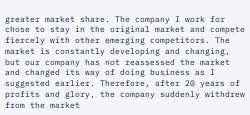greater market share. The company I work for chose to stay in the original market and compete fiercely with other emerging competitors. The market is constantly developing and changing, but our company has not reassessed the market and changed its way of doing business as I suggested earlier. Therefore, after 20 years of profits and glory, the company suddenly withdrew from the market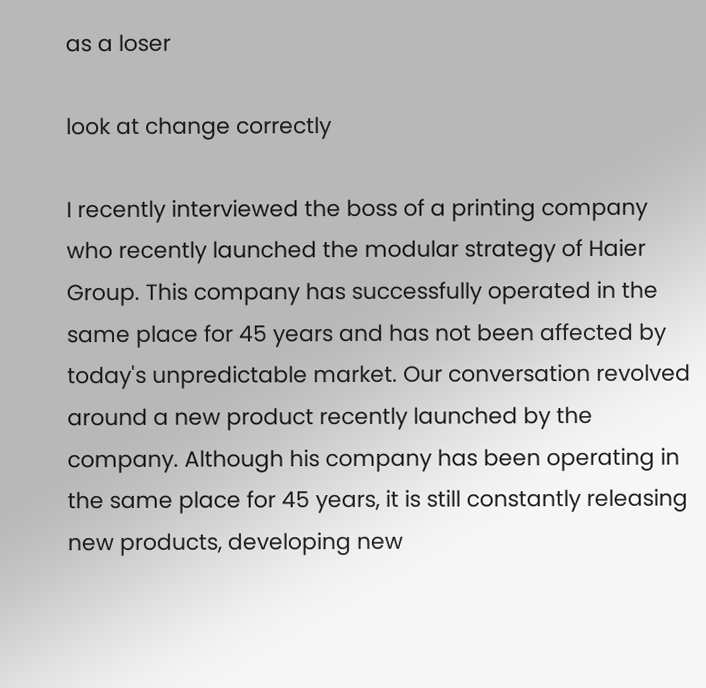as a loser

look at change correctly

I recently interviewed the boss of a printing company who recently launched the modular strategy of Haier Group. This company has successfully operated in the same place for 45 years and has not been affected by today's unpredictable market. Our conversation revolved around a new product recently launched by the company. Although his company has been operating in the same place for 45 years, it is still constantly releasing new products, developing new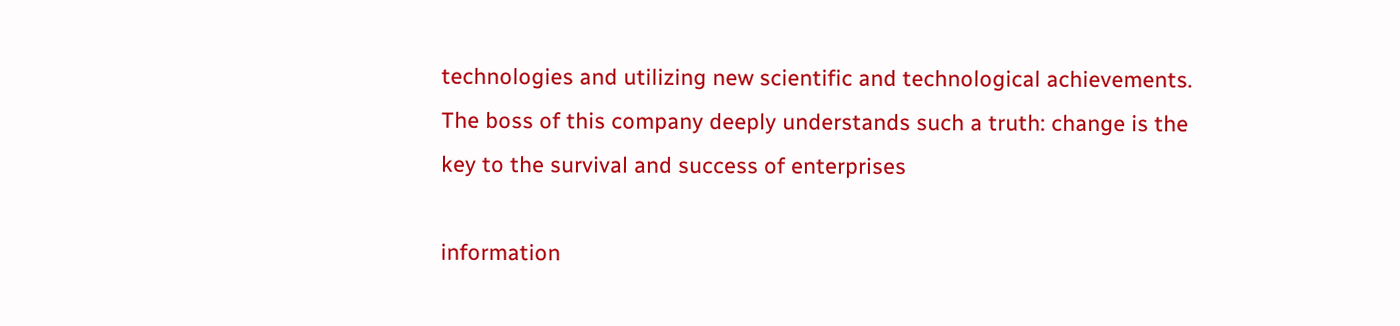technologies and utilizing new scientific and technological achievements. The boss of this company deeply understands such a truth: change is the key to the survival and success of enterprises

information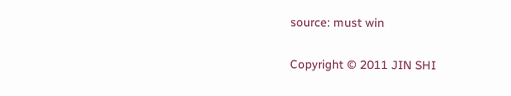source: must win

Copyright © 2011 JIN SHI